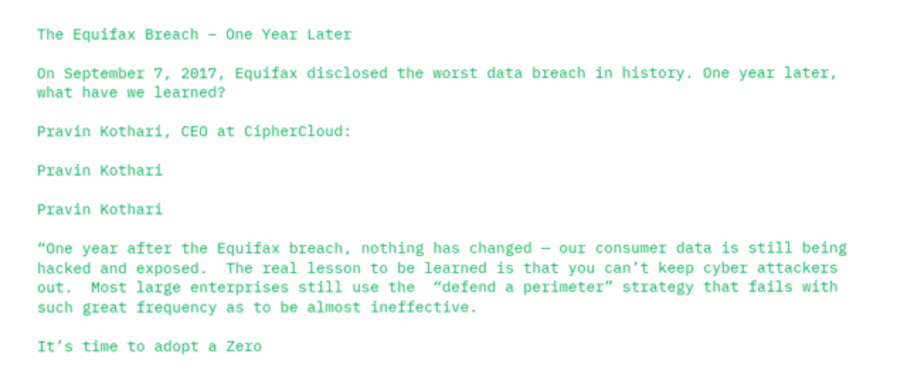The Equifax Breach – One Year Later

On September 7, 2017, Equifax disclosed the worst data breach in history. One year later, what have we learned?

Pravin Kothari, CEO at CipherCloud:

Pravin Kothari

Pravin Kothari

“One year after the Equifax breach, nothing has changed — our consumer data is still being hacked and exposed.  The real lesson to be learned is that you can’t keep cyber attackers out.  Most large enterprises still use the  “defend a perimeter” strategy that fails with such great frequency as to be almost ineffective.

It’s time to adopt a Zero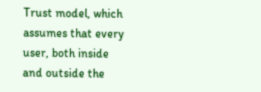Trust model, which assumes that every user, both inside and outside the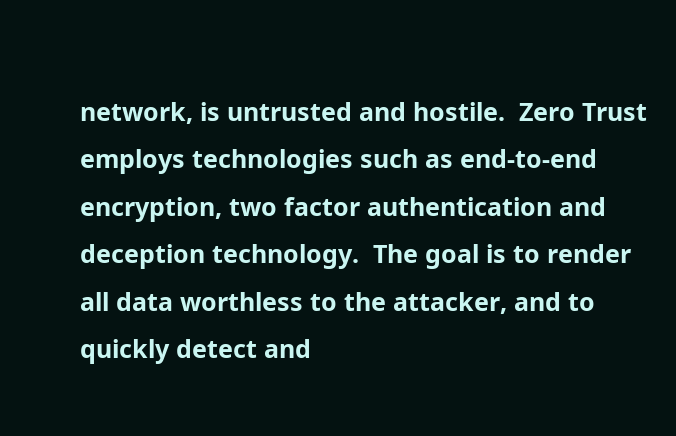network, is untrusted and hostile.  Zero Trust employs technologies such as end-to-end encryption, two factor authentication and deception technology.  The goal is to render all data worthless to the attacker, and to quickly detect and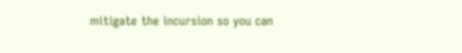mitigate the incursion so you can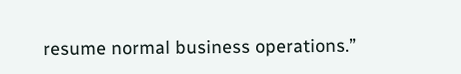resume normal business operations.”